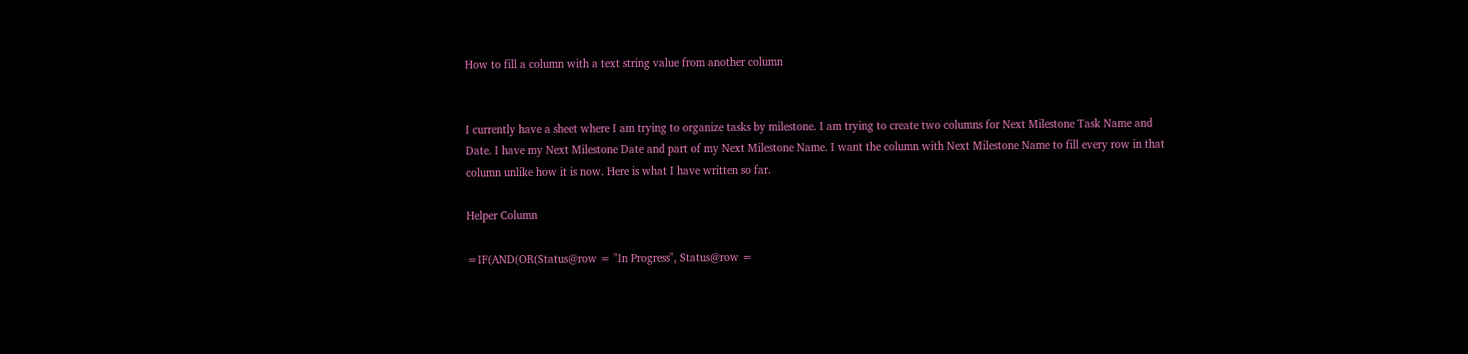How to fill a column with a text string value from another column


I currently have a sheet where I am trying to organize tasks by milestone. I am trying to create two columns for Next Milestone Task Name and Date. I have my Next Milestone Date and part of my Next Milestone Name. I want the column with Next Milestone Name to fill every row in that column unlike how it is now. Here is what I have written so far.

Helper Column

=IF(AND(OR(Status@row = "In Progress", Status@row =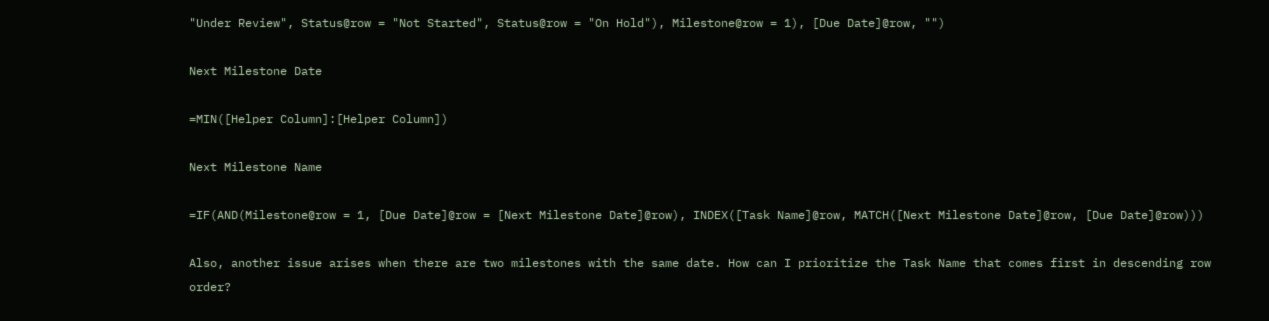"Under Review", Status@row = "Not Started", Status@row = "On Hold"), Milestone@row = 1), [Due Date]@row, "")

Next Milestone Date

=MIN([Helper Column]:[Helper Column])

Next Milestone Name

=IF(AND(Milestone@row = 1, [Due Date]@row = [Next Milestone Date]@row), INDEX([Task Name]@row, MATCH([Next Milestone Date]@row, [Due Date]@row)))

Also, another issue arises when there are two milestones with the same date. How can I prioritize the Task Name that comes first in descending row order?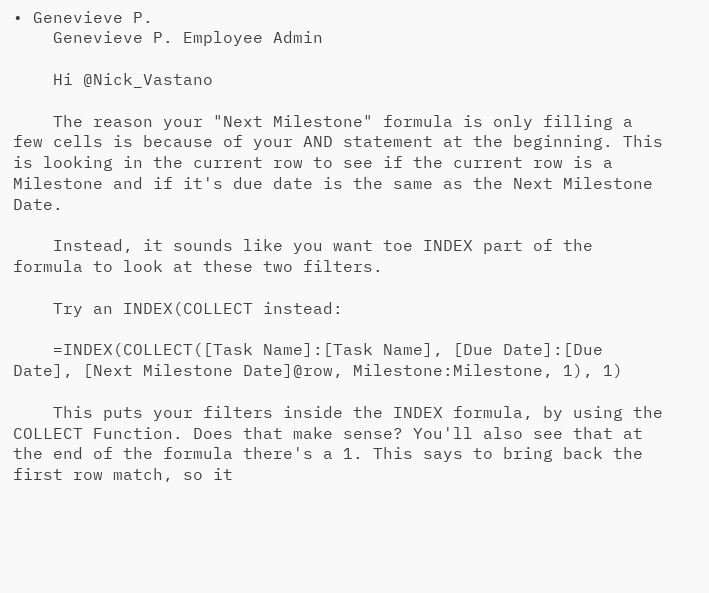• Genevieve P.
    Genevieve P. Employee Admin

    Hi @Nick_Vastano

    The reason your "Next Milestone" formula is only filling a few cells is because of your AND statement at the beginning. This is looking in the current row to see if the current row is a Milestone and if it's due date is the same as the Next Milestone Date.

    Instead, it sounds like you want toe INDEX part of the formula to look at these two filters.

    Try an INDEX(COLLECT instead:

    =INDEX(COLLECT([Task Name]:[Task Name], [Due Date]:[Due Date], [Next Milestone Date]@row, Milestone:Milestone, 1), 1)

    This puts your filters inside the INDEX formula, by using the COLLECT Function. Does that make sense? You'll also see that at the end of the formula there's a 1. This says to bring back the first row match, so it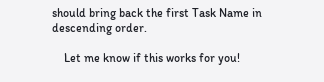should bring back the first Task Name in descending order.

    Let me know if this works for you!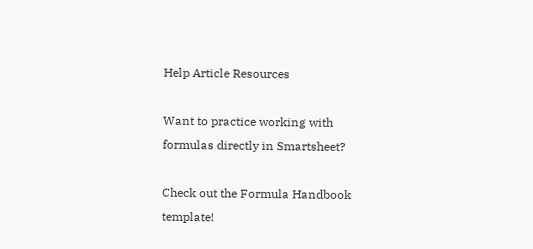Help Article Resources

Want to practice working with formulas directly in Smartsheet?

Check out the Formula Handbook template!